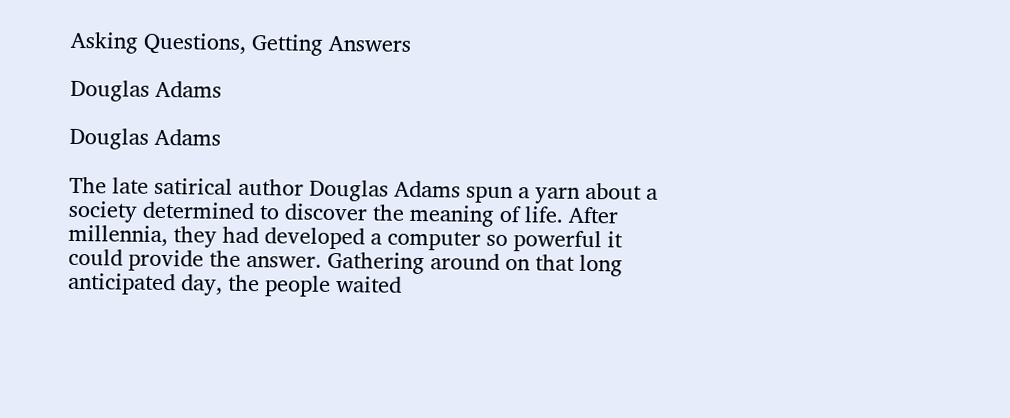Asking Questions, Getting Answers

Douglas Adams

Douglas Adams

The late satirical author Douglas Adams spun a yarn about a society determined to discover the meaning of life. After millennia, they had developed a computer so powerful it could provide the answer. Gathering around on that long anticipated day, the people waited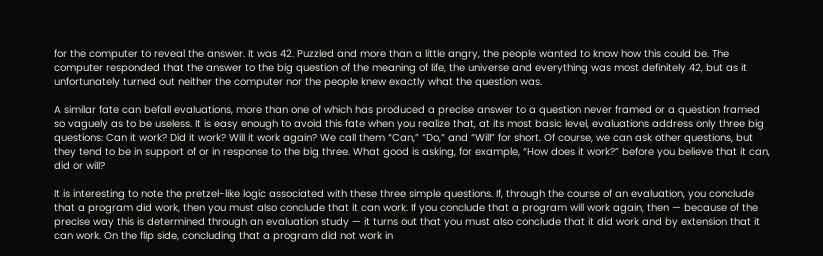for the computer to reveal the answer. It was 42. Puzzled and more than a little angry, the people wanted to know how this could be. The computer responded that the answer to the big question of the meaning of life, the universe and everything was most definitely 42, but as it unfortunately turned out neither the computer nor the people knew exactly what the question was.

A similar fate can befall evaluations, more than one of which has produced a precise answer to a question never framed or a question framed so vaguely as to be useless. It is easy enough to avoid this fate when you realize that, at its most basic level, evaluations address only three big questions: Can it work? Did it work? Will it work again? We call them “Can,” “Do,” and “Will” for short. Of course, we can ask other questions, but they tend to be in support of or in response to the big three. What good is asking, for example, “How does it work?” before you believe that it can, did or will?

It is interesting to note the pretzel-like logic associated with these three simple questions. If, through the course of an evaluation, you conclude that a program did work, then you must also conclude that it can work. If you conclude that a program will work again, then — because of the precise way this is determined through an evaluation study — it turns out that you must also conclude that it did work and by extension that it can work. On the flip side, concluding that a program did not work in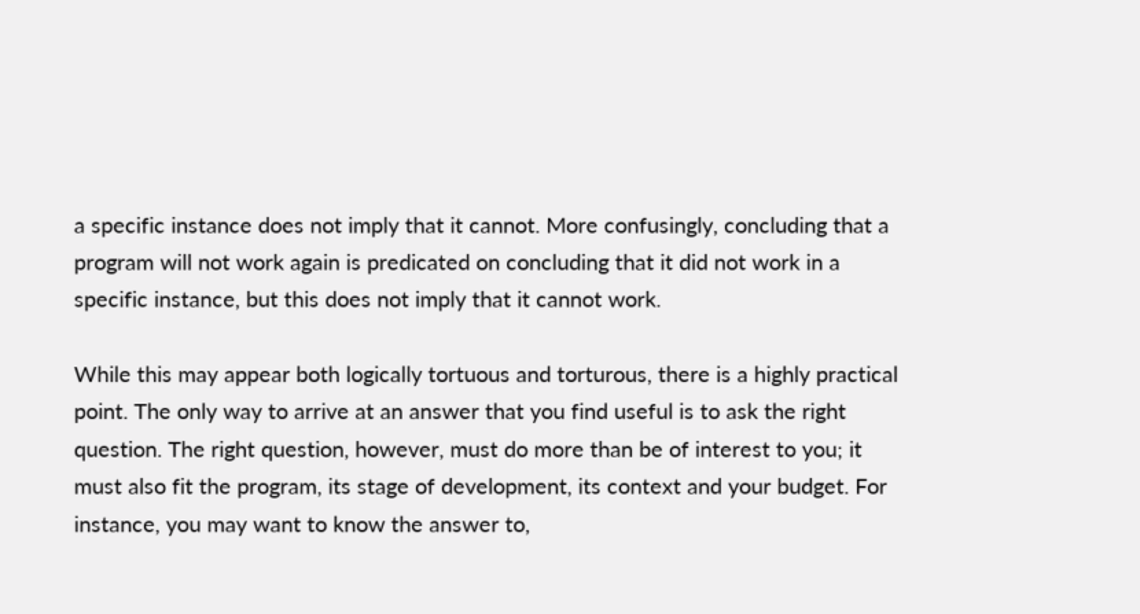a specific instance does not imply that it cannot. More confusingly, concluding that a program will not work again is predicated on concluding that it did not work in a specific instance, but this does not imply that it cannot work.

While this may appear both logically tortuous and torturous, there is a highly practical point. The only way to arrive at an answer that you find useful is to ask the right question. The right question, however, must do more than be of interest to you; it must also fit the program, its stage of development, its context and your budget. For instance, you may want to know the answer to,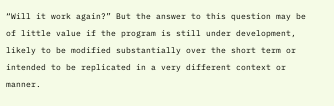“Will it work again?” But the answer to this question may be of little value if the program is still under development, likely to be modified substantially over the short term or intended to be replicated in a very different context or manner.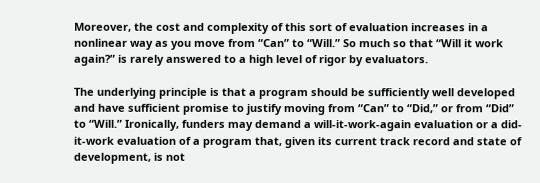Moreover, the cost and complexity of this sort of evaluation increases in a nonlinear way as you move from “Can” to “Will.” So much so that “Will it work again?” is rarely answered to a high level of rigor by evaluators.

The underlying principle is that a program should be sufficiently well developed and have sufficient promise to justify moving from “Can” to “Did,” or from “Did” to “Will.” Ironically, funders may demand a will-it-work-again evaluation or a did-it-work evaluation of a program that, given its current track record and state of development, is not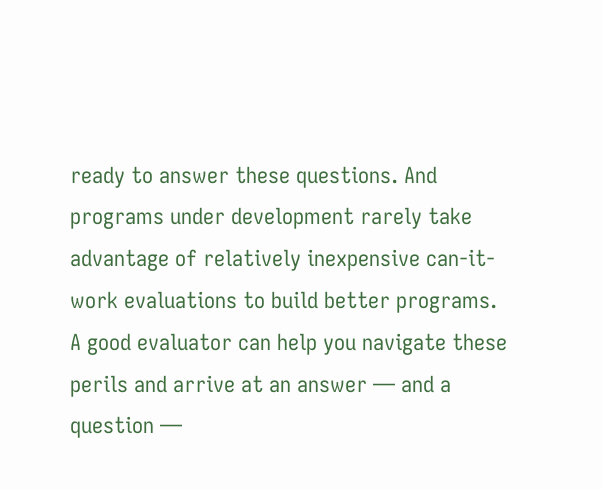ready to answer these questions. And programs under development rarely take advantage of relatively inexpensive can-it-work evaluations to build better programs. A good evaluator can help you navigate these perils and arrive at an answer — and a question —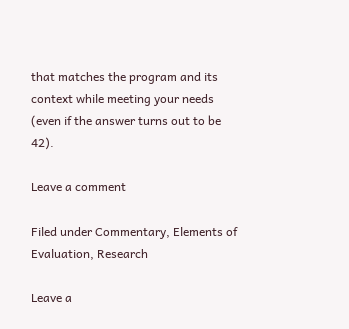that matches the program and its context while meeting your needs (even if the answer turns out to be 42).

Leave a comment

Filed under Commentary, Elements of Evaluation, Research

Leave a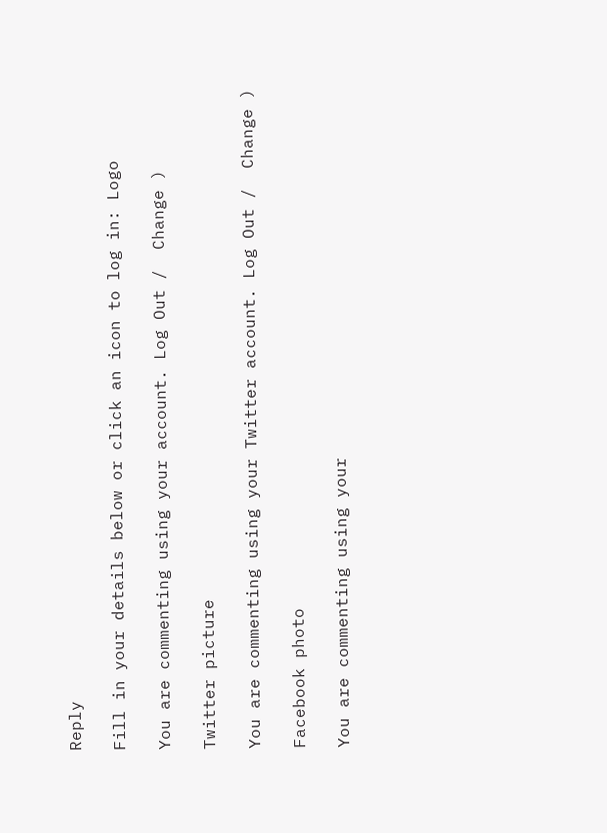Reply

Fill in your details below or click an icon to log in: Logo

You are commenting using your account. Log Out /  Change )

Twitter picture

You are commenting using your Twitter account. Log Out /  Change )

Facebook photo

You are commenting using your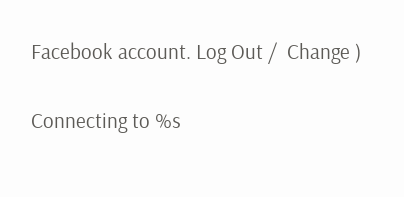Facebook account. Log Out /  Change )

Connecting to %s